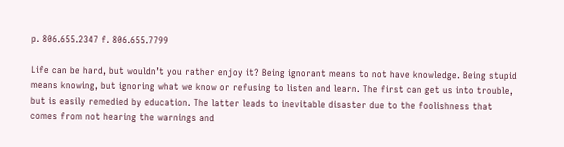p. 806.655.2347 f. 806.655.7799

Life can be hard, but wouldn’t you rather enjoy it? Being ignorant means to not have knowledge. Being stupid means knowing, but ignoring what we know or refusing to listen and learn. The first can get us into trouble, but is easily remedied by education. The latter leads to inevitable disaster due to the foolishness that comes from not hearing the warnings and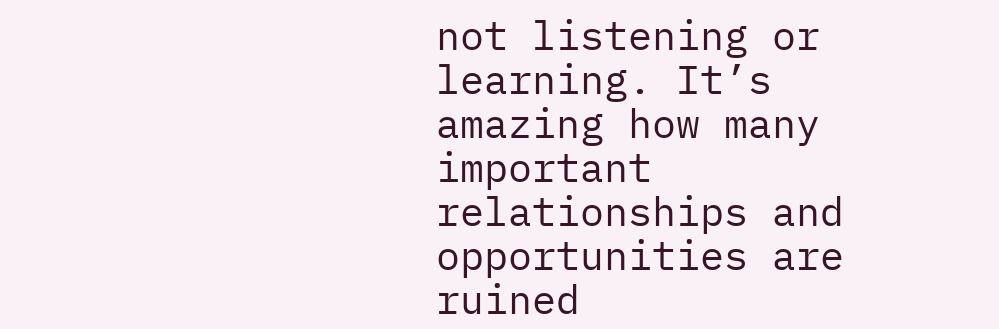not listening or learning. It’s amazing how many important relationships and opportunities are ruined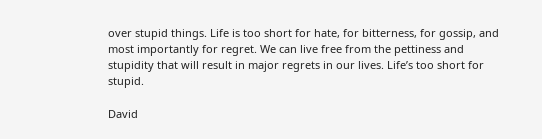over stupid things. Life is too short for hate, for bitterness, for gossip, and most importantly for regret. We can live free from the pettiness and stupidity that will result in major regrets in our lives. Life’s too short for stupid.

David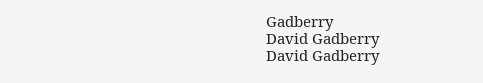Gadberry
David Gadberry
David Gadberry